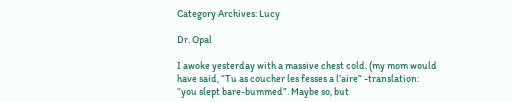Category Archives: Lucy

Dr. Opal

I awoke yesterday with a massive chest cold. (my mom would have said, “Tu as coucher les fesses a l’aire” -translation: “you slept bare-bummed”. Maybe so, but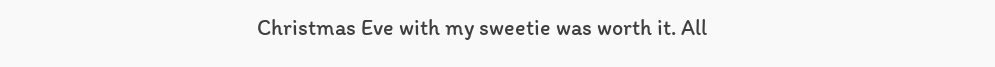Christmas Eve with my sweetie was worth it. All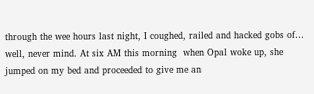through the wee hours last night, I coughed, railed and hacked gobs of… well, never mind. At six AM this morning  when Opal woke up, she jumped on my bed and proceeded to give me an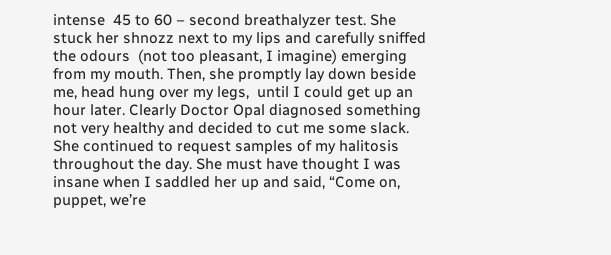intense  45 to 60 – second breathalyzer test. She stuck her shnozz next to my lips and carefully sniffed the odours  (not too pleasant, I imagine) emerging from my mouth. Then, she promptly lay down beside me, head hung over my legs,  until I could get up an hour later. Clearly Doctor Opal diagnosed something not very healthy and decided to cut me some slack. She continued to request samples of my halitosis throughout the day. She must have thought I was insane when I saddled her up and said, “Come on, puppet, we’re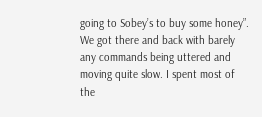going to Sobey’s to buy some honey”. We got there and back with barely any commands being uttered and moving quite slow. I spent most of the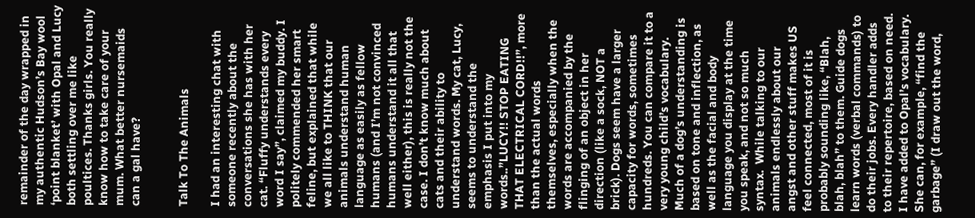remainder of the day wrapped in my authentic Hudson’s Bay wool ‘point blanket’ with Opal and Lucy both settling over me like poultices. Thanks girls. You really know how to take care of your mum. What better nursemaids can a gal have?


Talk To The Animals

I had an interesting chat with someone recently about the conversations she has with her cat. “Fluffy understands every word I say”, claimed my buddy. I politely commended her smart feline, but explained that while we all like to THINK that our animals understand human language as easily as fellow humans (and I’m not convinced humans understand it all that well either), this is really not the case. I don’t know much about cats and their ability to understand words. My cat, Lucy, seems to understand the emphasis I put into my words..”LUCY!! STOP EATING THAT ELECTRICAL CORD!!”, more than the actual words themselves, especially when the words are accompanied by the flinging of an object in her direction (like a sock, NOT a brick). Dogs seem have a larger capacity for words, sometimes hundreds. You can compare it to a very young child’s vocabulary. Much of a dog’s understanding is based on tone and inflection, as well as the facial and body language you display at the time you speak, and not so much syntax.  While talking to our animals endlessly about our angst and other stuff makes US feel connected, most of it is probably sounding like, “Blah, blah, blah” to them. Guide dogs learn words (verbal commands) to do their jobs. Every handler adds to their repertoire, based on need. I have added to Opal’s vocabulary. She can, for example, “find the garbage” (I draw out the word,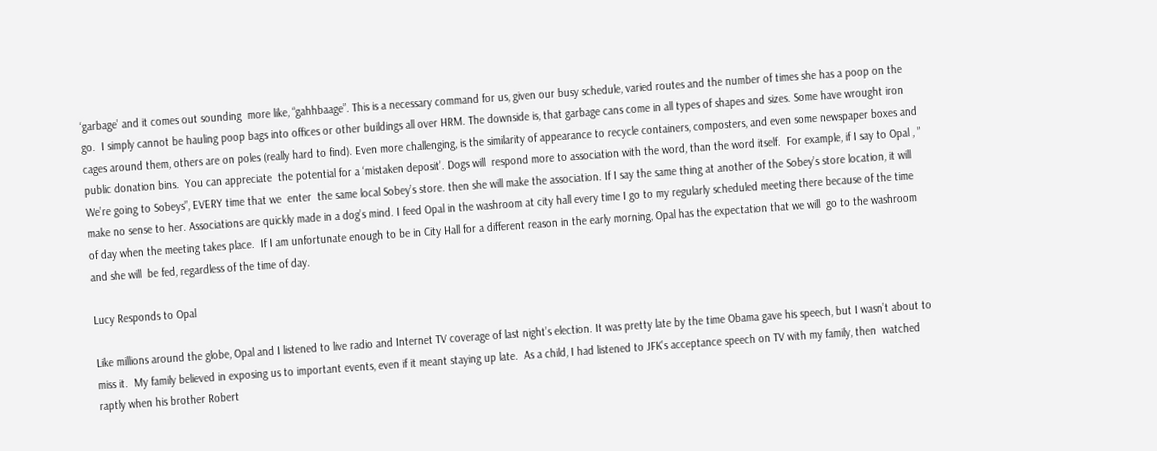‘garbage’ and it comes out sounding  more like, “gahhbaage”. This is a necessary command for us, given our busy schedule, varied routes and the number of times she has a poop on the go.  I simply cannot be hauling poop bags into offices or other buildings all over HRM. The downside is, that garbage cans come in all types of shapes and sizes. Some have wrought iron cages around them, others are on poles (really hard to find). Even more challenging, is the similarity of appearance to recycle containers, composters, and even some newspaper boxes and public donation bins.  You can appreciate  the potential for a ‘mistaken deposit’. Dogs will  respond more to association with the word, than the word itself.  For example, if I say to Opal , ” We’re going to Sobeys”, EVERY time that we  enter  the same local Sobey’s store. then she will make the association. If I say the same thing at another of the Sobey’s store location, it will make no sense to her. Associations are quickly made in a dog’s mind. I feed Opal in the washroom at city hall every time I go to my regularly scheduled meeting there because of the time of day when the meeting takes place.  If I am unfortunate enough to be in City Hall for a different reason in the early morning, Opal has the expectation that we will  go to the washroom and she will  be fed, regardless of the time of day.

Lucy Responds to Opal

Like millions around the globe, Opal and I listened to live radio and Internet TV coverage of last night’s election. It was pretty late by the time Obama gave his speech, but I wasn’t about to miss it.  My family believed in exposing us to important events, even if it meant staying up late.  As a child, I had listened to JFK’s acceptance speech on TV with my family, then  watched raptly when his brother Robert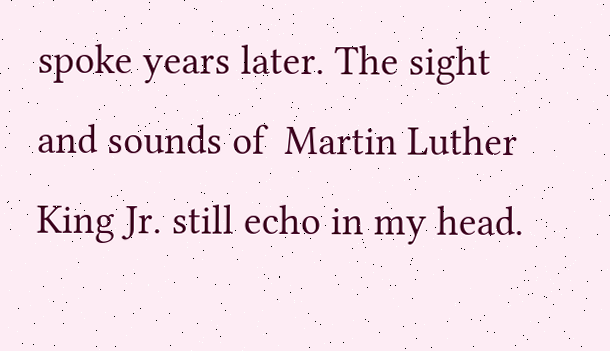spoke years later. The sight and sounds of  Martin Luther King Jr. still echo in my head.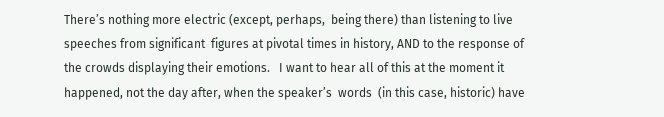There’s nothing more electric (except, perhaps,  being there) than listening to live speeches from significant  figures at pivotal times in history, AND to the response of the crowds displaying their emotions.   I want to hear all of this at the moment it happened, not the day after, when the speaker’s  words  (in this case, historic) have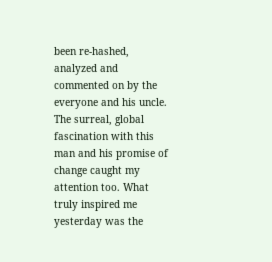been re-hashed, analyzed and commented on by the everyone and his uncle. The surreal, global fascination with this man and his promise of change caught my attention too. What truly inspired me yesterday was the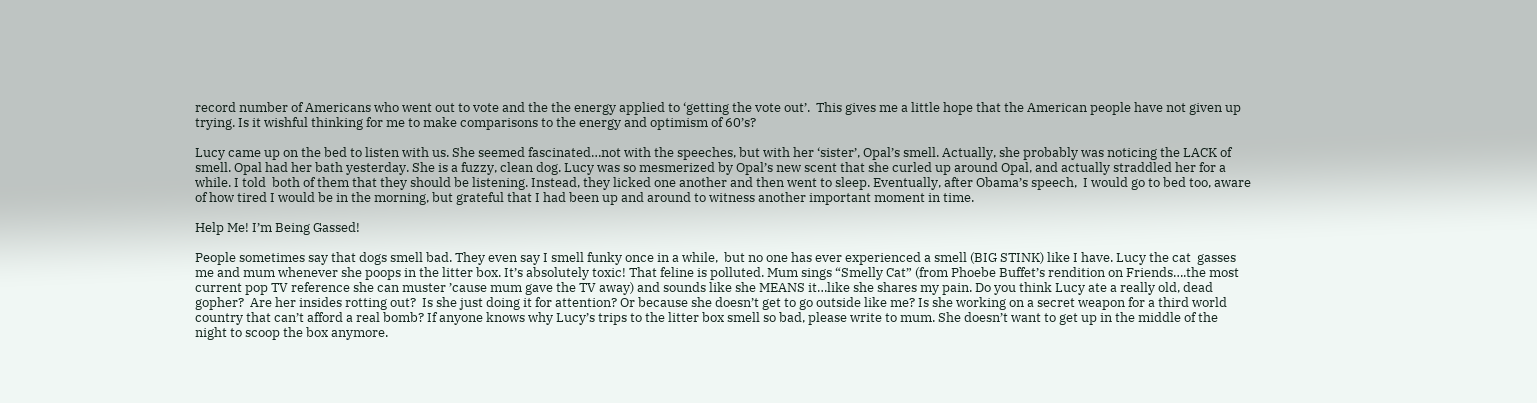record number of Americans who went out to vote and the the energy applied to ‘getting the vote out’.  This gives me a little hope that the American people have not given up trying. Is it wishful thinking for me to make comparisons to the energy and optimism of 60’s?

Lucy came up on the bed to listen with us. She seemed fascinated…not with the speeches, but with her ‘sister’, Opal’s smell. Actually, she probably was noticing the LACK of smell. Opal had her bath yesterday. She is a fuzzy, clean dog. Lucy was so mesmerized by Opal’s new scent that she curled up around Opal, and actually straddled her for a while. I told  both of them that they should be listening. Instead, they licked one another and then went to sleep. Eventually, after Obama’s speech,  I would go to bed too, aware of how tired I would be in the morning, but grateful that I had been up and around to witness another important moment in time.

Help Me! I’m Being Gassed!

People sometimes say that dogs smell bad. They even say I smell funky once in a while,  but no one has ever experienced a smell (BIG STINK) like I have. Lucy the cat  gasses me and mum whenever she poops in the litter box. It’s absolutely toxic! That feline is polluted. Mum sings “Smelly Cat” (from Phoebe Buffet’s rendition on Friends….the most current pop TV reference she can muster ’cause mum gave the TV away) and sounds like she MEANS it…like she shares my pain. Do you think Lucy ate a really old, dead gopher?  Are her insides rotting out?  Is she just doing it for attention? Or because she doesn’t get to go outside like me? Is she working on a secret weapon for a third world country that can’t afford a real bomb? If anyone knows why Lucy’s trips to the litter box smell so bad, please write to mum. She doesn’t want to get up in the middle of the night to scoop the box anymore.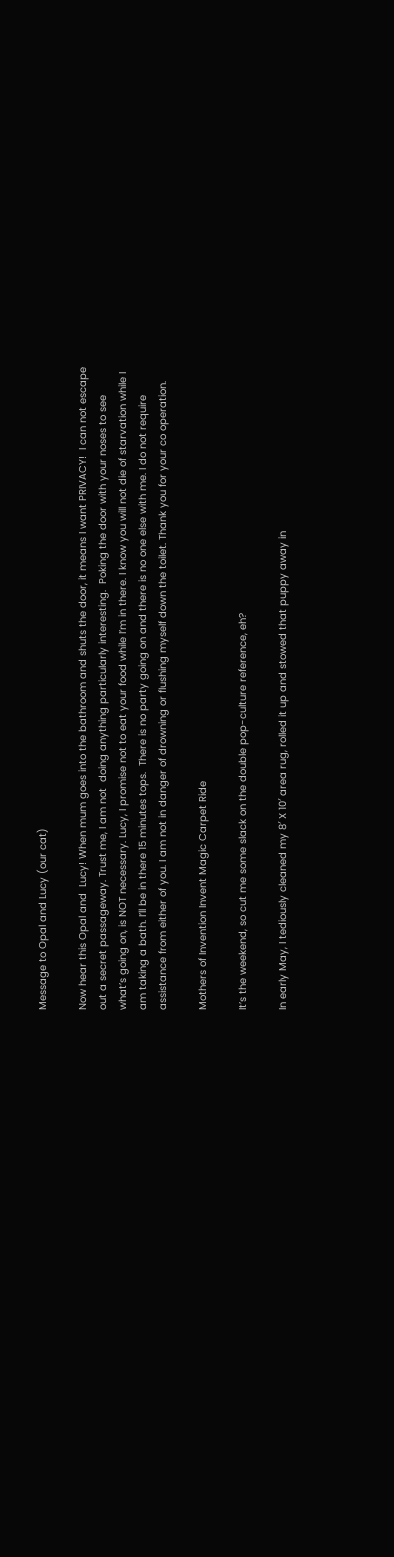Message to Opal and Lucy (our cat)

Now hear this Opal and  Lucy! When mum goes into the bathroom and shuts the door, it means I want PRIVACY!  I can not escape out a secret passageway. Trust me, I am not  doing anything particularly interesting.  Poking the door with your noses to see what’s going on, is NOT necessary. Lucy, I promise not to eat your food while I’m in there. I know you will not die of starvation while I am taking a bath. I’ll be in there 15 minutes tops.  There is no party going on and there is no one else with me. I do not require assistance from either of you. I am not in danger of drowning or flushing myself down the toilet. Thank you for your co operation.

Mothers of Invention Invent Magic Carpet Ride

It’s the weekend, so cut me some slack on the double pop-culture reference, eh?

In early May, I tediously cleaned my 8′ X 10′ area rug, rolled it up and stowed that puppy away in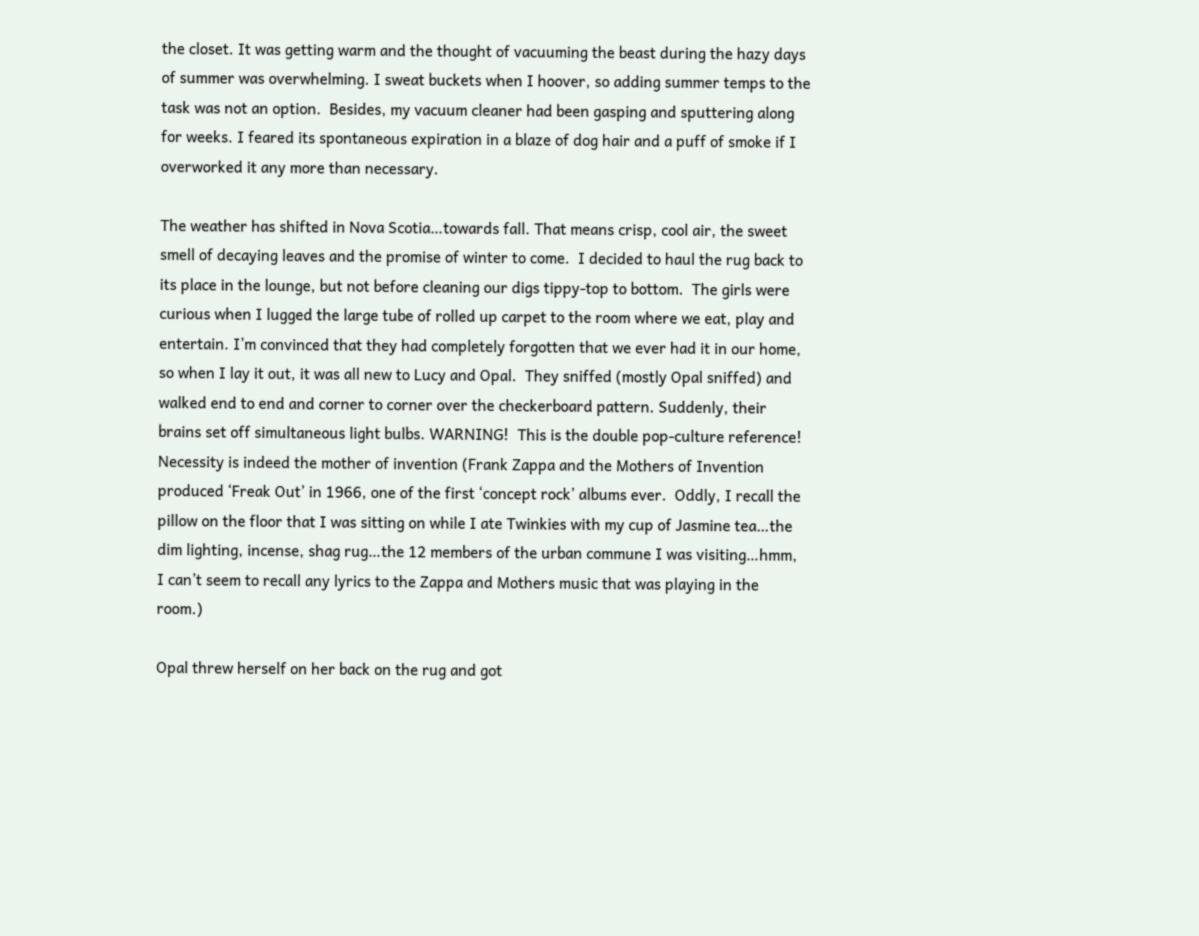the closet. It was getting warm and the thought of vacuuming the beast during the hazy days of summer was overwhelming. I sweat buckets when I hoover, so adding summer temps to the task was not an option.  Besides, my vacuum cleaner had been gasping and sputtering along for weeks. I feared its spontaneous expiration in a blaze of dog hair and a puff of smoke if I overworked it any more than necessary.

The weather has shifted in Nova Scotia…towards fall. That means crisp, cool air, the sweet smell of decaying leaves and the promise of winter to come.  I decided to haul the rug back to its place in the lounge, but not before cleaning our digs tippy-top to bottom.  The girls were curious when I lugged the large tube of rolled up carpet to the room where we eat, play and entertain. I’m convinced that they had completely forgotten that we ever had it in our home, so when I lay it out, it was all new to Lucy and Opal.  They sniffed (mostly Opal sniffed) and walked end to end and corner to corner over the checkerboard pattern. Suddenly, their brains set off simultaneous light bulbs. WARNING!  This is the double pop-culture reference! Necessity is indeed the mother of invention (Frank Zappa and the Mothers of Invention produced ‘Freak Out’ in 1966, one of the first ‘concept rock’ albums ever.  Oddly, I recall the pillow on the floor that I was sitting on while I ate Twinkies with my cup of Jasmine tea…the dim lighting, incense, shag rug…the 12 members of the urban commune I was visiting…hmm, I can’t seem to recall any lyrics to the Zappa and Mothers music that was playing in the room.)

Opal threw herself on her back on the rug and got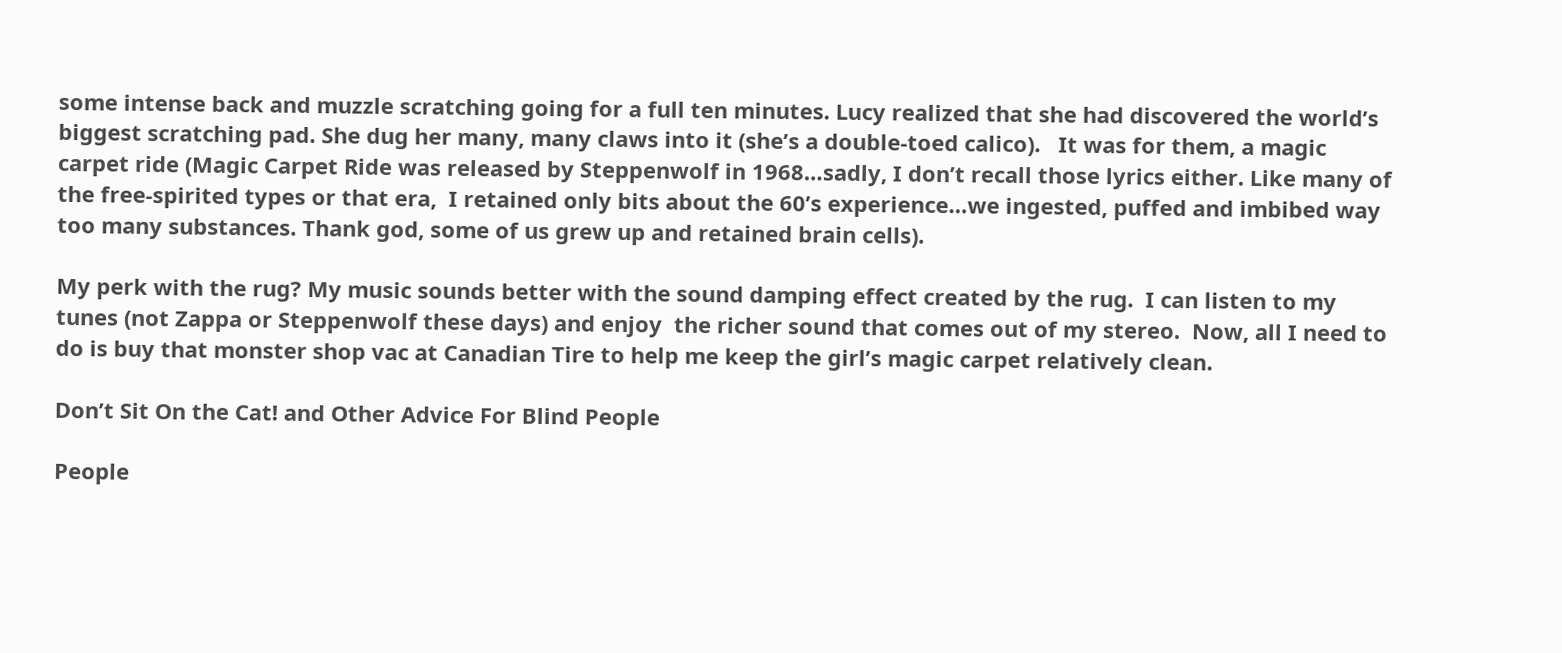some intense back and muzzle scratching going for a full ten minutes. Lucy realized that she had discovered the world’s biggest scratching pad. She dug her many, many claws into it (she’s a double-toed calico).   It was for them, a magic carpet ride (Magic Carpet Ride was released by Steppenwolf in 1968…sadly, I don’t recall those lyrics either. Like many of the free-spirited types or that era,  I retained only bits about the 60’s experience…we ingested, puffed and imbibed way too many substances. Thank god, some of us grew up and retained brain cells).

My perk with the rug? My music sounds better with the sound damping effect created by the rug.  I can listen to my tunes (not Zappa or Steppenwolf these days) and enjoy  the richer sound that comes out of my stereo.  Now, all I need to do is buy that monster shop vac at Canadian Tire to help me keep the girl’s magic carpet relatively clean.

Don’t Sit On the Cat! and Other Advice For Blind People

People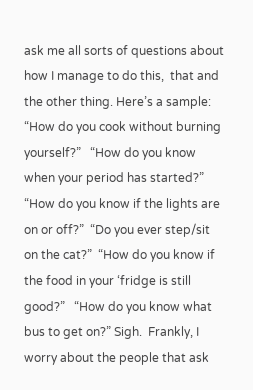ask me all sorts of questions about how I manage to do this,  that and the other thing. Here’s a sample: “How do you cook without burning yourself?”   “How do you know when your period has started?”   “How do you know if the lights are on or off?”  “Do you ever step/sit on the cat?”  “How do you know if the food in your ‘fridge is still good?”   “How do you know what bus to get on?” Sigh.  Frankly, I worry about the people that ask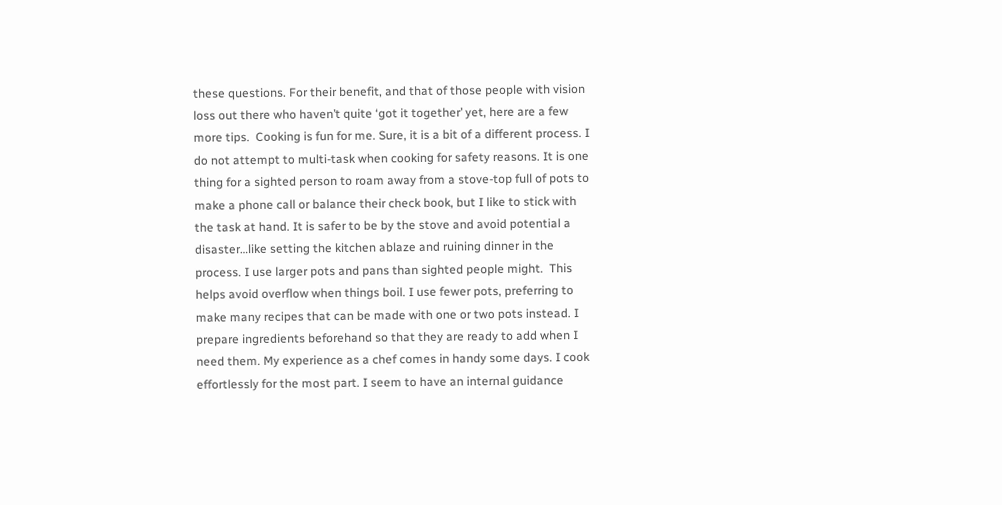these questions. For their benefit, and that of those people with vision loss out there who haven’t quite ‘got it together’ yet, here are a few more tips.  Cooking is fun for me. Sure, it is a bit of a different process. I do not attempt to multi-task when cooking for safety reasons. It is one thing for a sighted person to roam away from a stove-top full of pots to make a phone call or balance their check book, but I like to stick with the task at hand. It is safer to be by the stove and avoid potential a disaster…like setting the kitchen ablaze and ruining dinner in the process. I use larger pots and pans than sighted people might.  This helps avoid overflow when things boil. I use fewer pots, preferring to make many recipes that can be made with one or two pots instead. I prepare ingredients beforehand so that they are ready to add when I need them. My experience as a chef comes in handy some days. I cook effortlessly for the most part. I seem to have an internal guidance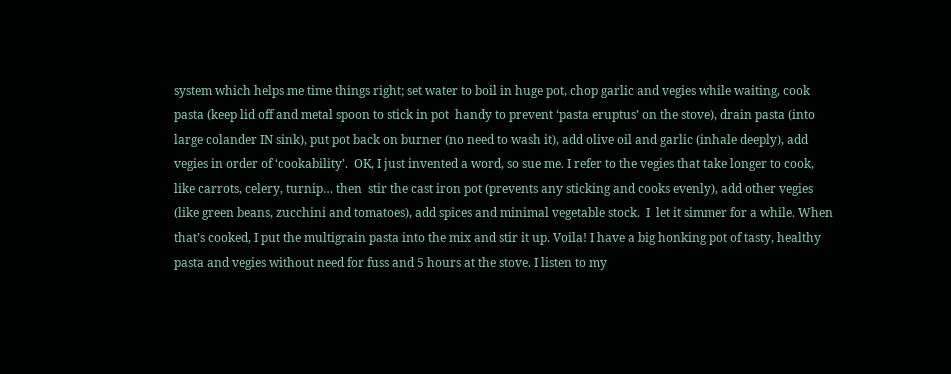system which helps me time things right; set water to boil in huge pot, chop garlic and vegies while waiting, cook pasta (keep lid off and metal spoon to stick in pot  handy to prevent ‘pasta eruptus’ on the stove), drain pasta (into large colander IN sink), put pot back on burner (no need to wash it), add olive oil and garlic (inhale deeply), add vegies in order of ‘cookability’.  OK, I just invented a word, so sue me. I refer to the vegies that take longer to cook, like carrots, celery, turnip… then  stir the cast iron pot (prevents any sticking and cooks evenly), add other vegies (like green beans, zucchini and tomatoes), add spices and minimal vegetable stock.  I  let it simmer for a while. When that’s cooked, I put the multigrain pasta into the mix and stir it up. Voila! I have a big honking pot of tasty, healthy pasta and vegies without need for fuss and 5 hours at the stove. I listen to my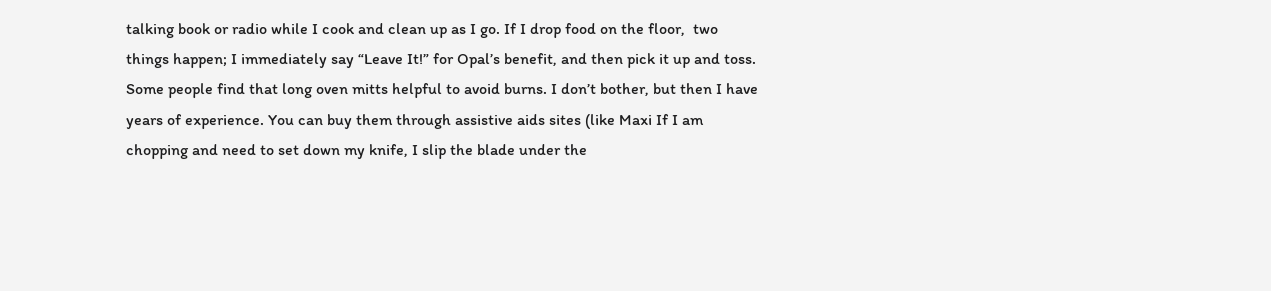talking book or radio while I cook and clean up as I go. If I drop food on the floor,  two things happen; I immediately say “Leave It!” for Opal’s benefit, and then pick it up and toss. Some people find that long oven mitts helpful to avoid burns. I don’t bother, but then I have years of experience. You can buy them through assistive aids sites (like Maxi If I am chopping and need to set down my knife, I slip the blade under the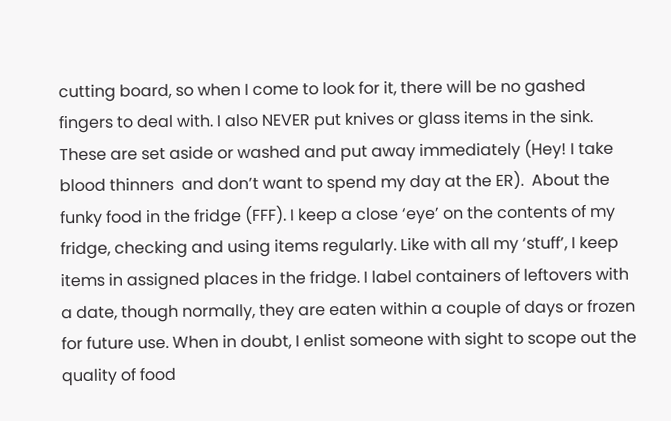cutting board, so when I come to look for it, there will be no gashed fingers to deal with. I also NEVER put knives or glass items in the sink. These are set aside or washed and put away immediately (Hey! I take blood thinners  and don’t want to spend my day at the ER).  About the funky food in the fridge (FFF). I keep a close ‘eye’ on the contents of my fridge, checking and using items regularly. Like with all my ‘stuff’, I keep items in assigned places in the fridge. I label containers of leftovers with a date, though normally, they are eaten within a couple of days or frozen for future use. When in doubt, I enlist someone with sight to scope out the quality of food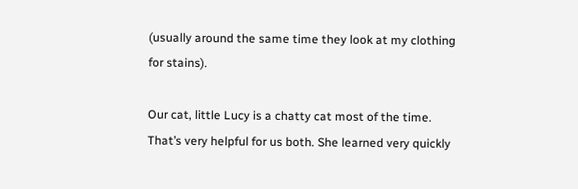(usually around the same time they look at my clothing for stains).

Our cat, little Lucy is a chatty cat most of the time. That’s very helpful for us both. She learned very quickly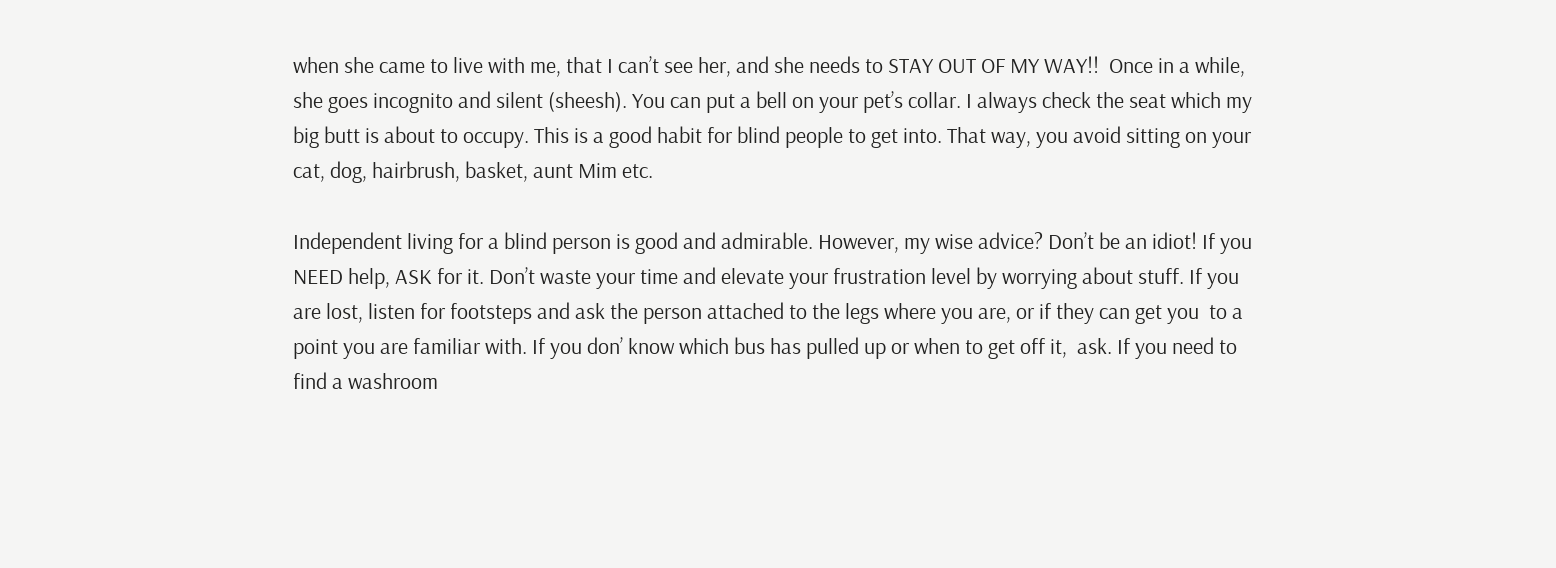when she came to live with me, that I can’t see her, and she needs to STAY OUT OF MY WAY!!  Once in a while, she goes incognito and silent (sheesh). You can put a bell on your pet’s collar. I always check the seat which my big butt is about to occupy. This is a good habit for blind people to get into. That way, you avoid sitting on your cat, dog, hairbrush, basket, aunt Mim etc.

Independent living for a blind person is good and admirable. However, my wise advice? Don’t be an idiot! If you NEED help, ASK for it. Don’t waste your time and elevate your frustration level by worrying about stuff. If you are lost, listen for footsteps and ask the person attached to the legs where you are, or if they can get you  to a point you are familiar with. If you don’ know which bus has pulled up or when to get off it,  ask. If you need to find a washroom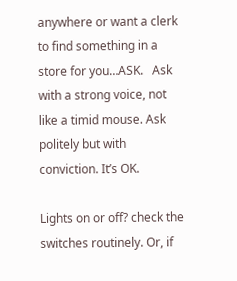anywhere or want a clerk to find something in a store for you…ASK.   Ask with a strong voice, not like a timid mouse. Ask politely but with conviction. It’s OK.

Lights on or off? check the switches routinely. Or, if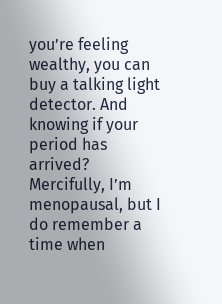you’re feeling wealthy, you can buy a talking light detector. And knowing if your period has arrived? Mercifully, I’m menopausal, but I do remember a time when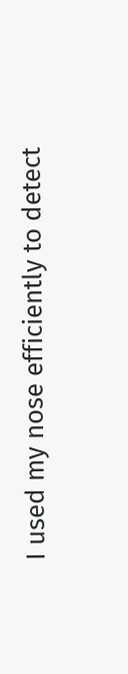I used my nose efficiently to detect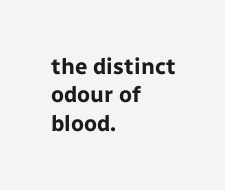the distinct odour of blood.